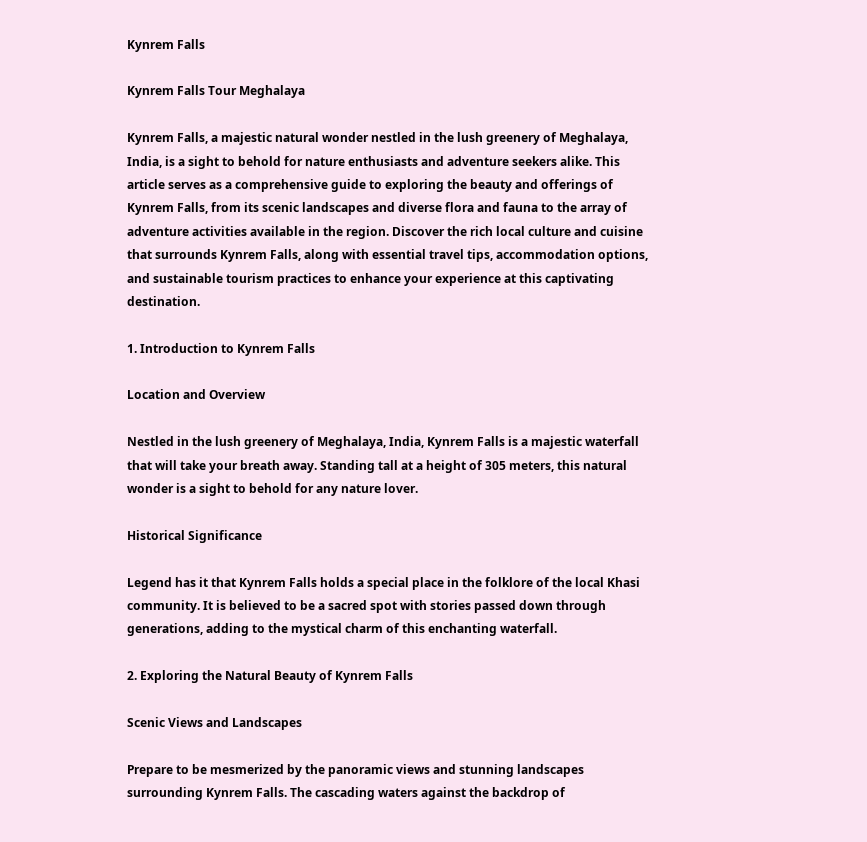Kynrem Falls

Kynrem Falls Tour Meghalaya

Kynrem Falls, a majestic natural wonder nestled in the lush greenery of Meghalaya, India, is a sight to behold for nature enthusiasts and adventure seekers alike. This article serves as a comprehensive guide to exploring the beauty and offerings of Kynrem Falls, from its scenic landscapes and diverse flora and fauna to the array of adventure activities available in the region. Discover the rich local culture and cuisine that surrounds Kynrem Falls, along with essential travel tips, accommodation options, and sustainable tourism practices to enhance your experience at this captivating destination.

1. Introduction to Kynrem Falls

Location and Overview

Nestled in the lush greenery of Meghalaya, India, Kynrem Falls is a majestic waterfall that will take your breath away. Standing tall at a height of 305 meters, this natural wonder is a sight to behold for any nature lover.

Historical Significance

Legend has it that Kynrem Falls holds a special place in the folklore of the local Khasi community. It is believed to be a sacred spot with stories passed down through generations, adding to the mystical charm of this enchanting waterfall.

2. Exploring the Natural Beauty of Kynrem Falls

Scenic Views and Landscapes

Prepare to be mesmerized by the panoramic views and stunning landscapes surrounding Kynrem Falls. The cascading waters against the backdrop of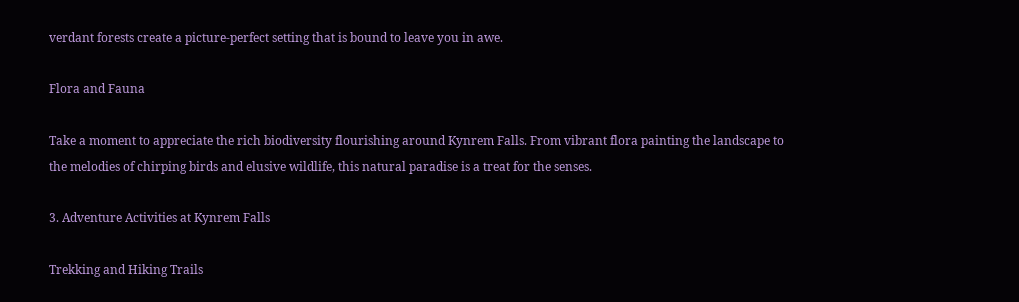verdant forests create a picture-perfect setting that is bound to leave you in awe.

Flora and Fauna

Take a moment to appreciate the rich biodiversity flourishing around Kynrem Falls. From vibrant flora painting the landscape to the melodies of chirping birds and elusive wildlife, this natural paradise is a treat for the senses.

3. Adventure Activities at Kynrem Falls

Trekking and Hiking Trails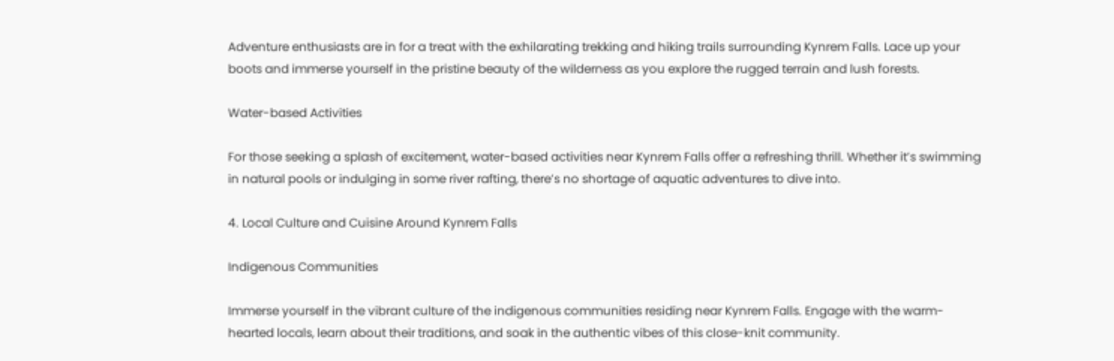Adventure enthusiasts are in for a treat with the exhilarating trekking and hiking trails surrounding Kynrem Falls. Lace up your boots and immerse yourself in the pristine beauty of the wilderness as you explore the rugged terrain and lush forests.

Water-based Activities

For those seeking a splash of excitement, water-based activities near Kynrem Falls offer a refreshing thrill. Whether it’s swimming in natural pools or indulging in some river rafting, there’s no shortage of aquatic adventures to dive into.

4. Local Culture and Cuisine Around Kynrem Falls

Indigenous Communities

Immerse yourself in the vibrant culture of the indigenous communities residing near Kynrem Falls. Engage with the warm-hearted locals, learn about their traditions, and soak in the authentic vibes of this close-knit community.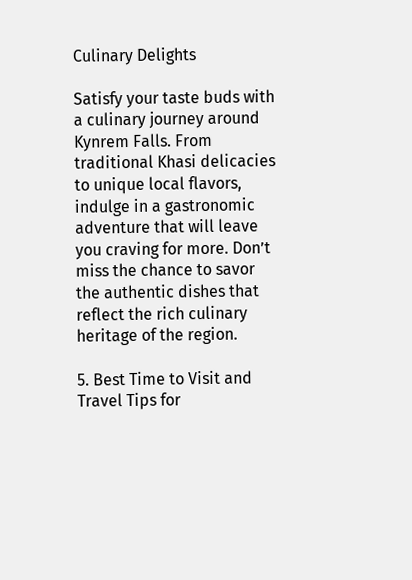Culinary Delights

Satisfy your taste buds with a culinary journey around Kynrem Falls. From traditional Khasi delicacies to unique local flavors, indulge in a gastronomic adventure that will leave you craving for more. Don’t miss the chance to savor the authentic dishes that reflect the rich culinary heritage of the region.

5. Best Time to Visit and Travel Tips for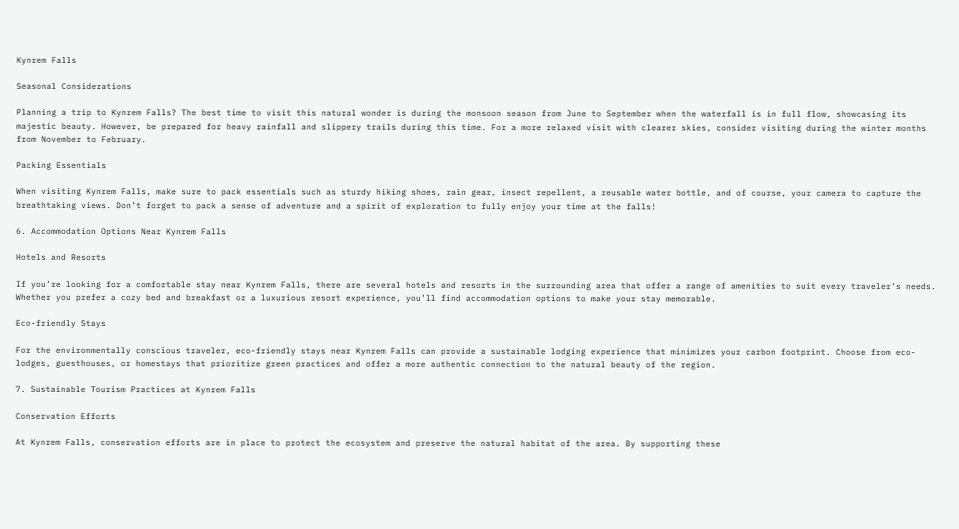Kynrem Falls

Seasonal Considerations

Planning a trip to Kynrem Falls? The best time to visit this natural wonder is during the monsoon season from June to September when the waterfall is in full flow, showcasing its majestic beauty. However, be prepared for heavy rainfall and slippery trails during this time. For a more relaxed visit with clearer skies, consider visiting during the winter months from November to February.

Packing Essentials

When visiting Kynrem Falls, make sure to pack essentials such as sturdy hiking shoes, rain gear, insect repellent, a reusable water bottle, and of course, your camera to capture the breathtaking views. Don’t forget to pack a sense of adventure and a spirit of exploration to fully enjoy your time at the falls!

6. Accommodation Options Near Kynrem Falls

Hotels and Resorts

If you’re looking for a comfortable stay near Kynrem Falls, there are several hotels and resorts in the surrounding area that offer a range of amenities to suit every traveler’s needs. Whether you prefer a cozy bed and breakfast or a luxurious resort experience, you’ll find accommodation options to make your stay memorable.

Eco-friendly Stays

For the environmentally conscious traveler, eco-friendly stays near Kynrem Falls can provide a sustainable lodging experience that minimizes your carbon footprint. Choose from eco-lodges, guesthouses, or homestays that prioritize green practices and offer a more authentic connection to the natural beauty of the region.

7. Sustainable Tourism Practices at Kynrem Falls

Conservation Efforts

At Kynrem Falls, conservation efforts are in place to protect the ecosystem and preserve the natural habitat of the area. By supporting these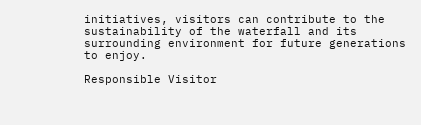initiatives, visitors can contribute to the sustainability of the waterfall and its surrounding environment for future generations to enjoy.

Responsible Visitor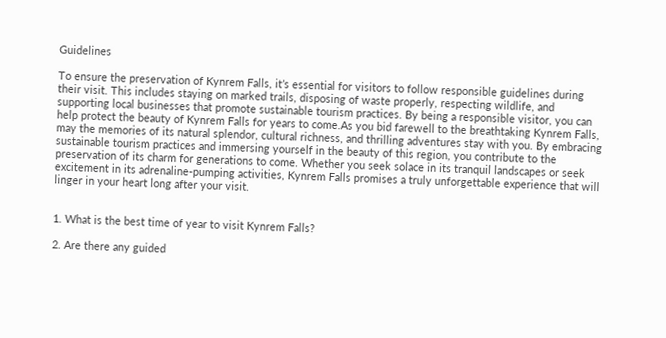Guidelines

To ensure the preservation of Kynrem Falls, it’s essential for visitors to follow responsible guidelines during their visit. This includes staying on marked trails, disposing of waste properly, respecting wildlife, and supporting local businesses that promote sustainable tourism practices. By being a responsible visitor, you can help protect the beauty of Kynrem Falls for years to come.As you bid farewell to the breathtaking Kynrem Falls, may the memories of its natural splendor, cultural richness, and thrilling adventures stay with you. By embracing sustainable tourism practices and immersing yourself in the beauty of this region, you contribute to the preservation of its charm for generations to come. Whether you seek solace in its tranquil landscapes or seek excitement in its adrenaline-pumping activities, Kynrem Falls promises a truly unforgettable experience that will linger in your heart long after your visit.


1. What is the best time of year to visit Kynrem Falls?

2. Are there any guided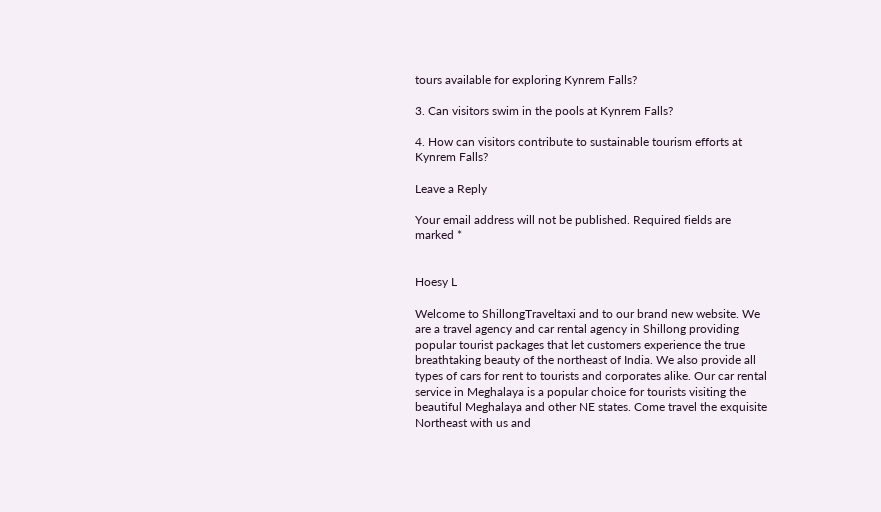tours available for exploring Kynrem Falls?

3. Can visitors swim in the pools at Kynrem Falls?

4. How can visitors contribute to sustainable tourism efforts at Kynrem Falls?

Leave a Reply

Your email address will not be published. Required fields are marked *


Hoesy L

Welcome to ShillongTraveltaxi and to our brand new website. We are a travel agency and car rental agency in Shillong providing popular tourist packages that let customers experience the true breathtaking beauty of the northeast of India. We also provide all types of cars for rent to tourists and corporates alike. Our car rental service in Meghalaya is a popular choice for tourists visiting the beautiful Meghalaya and other NE states. Come travel the exquisite Northeast with us and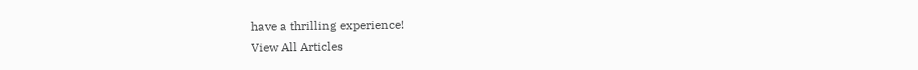have a thrilling experience!
View All Articles